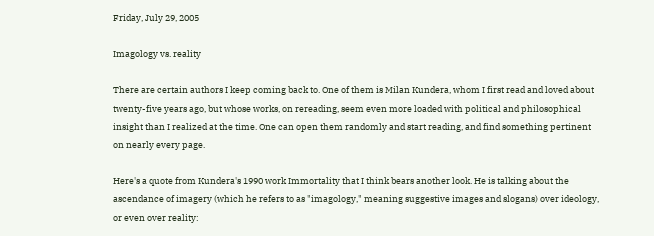Friday, July 29, 2005

Imagology vs. reality

There are certain authors I keep coming back to. One of them is Milan Kundera, whom I first read and loved about twenty-five years ago, but whose works, on rereading, seem even more loaded with political and philosophical insight than I realized at the time. One can open them randomly and start reading, and find something pertinent on nearly every page.

Here's a quote from Kundera's 1990 work Immortality that I think bears another look. He is talking about the ascendance of imagery (which he refers to as "imagology," meaning suggestive images and slogans) over ideology, or even over reality: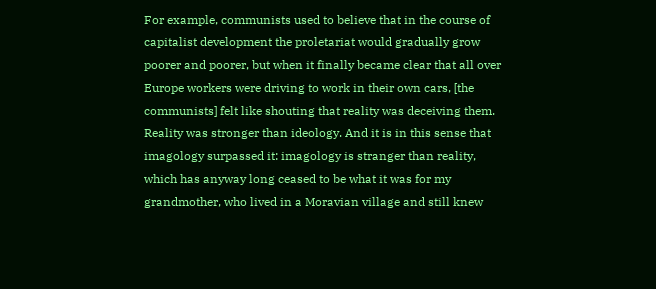For example, communists used to believe that in the course of capitalist development the proletariat would gradually grow poorer and poorer, but when it finally became clear that all over Europe workers were driving to work in their own cars, [the communists] felt like shouting that reality was deceiving them. Reality was stronger than ideology. And it is in this sense that imagology surpassed it: imagology is stranger than reality, which has anyway long ceased to be what it was for my grandmother, who lived in a Moravian village and still knew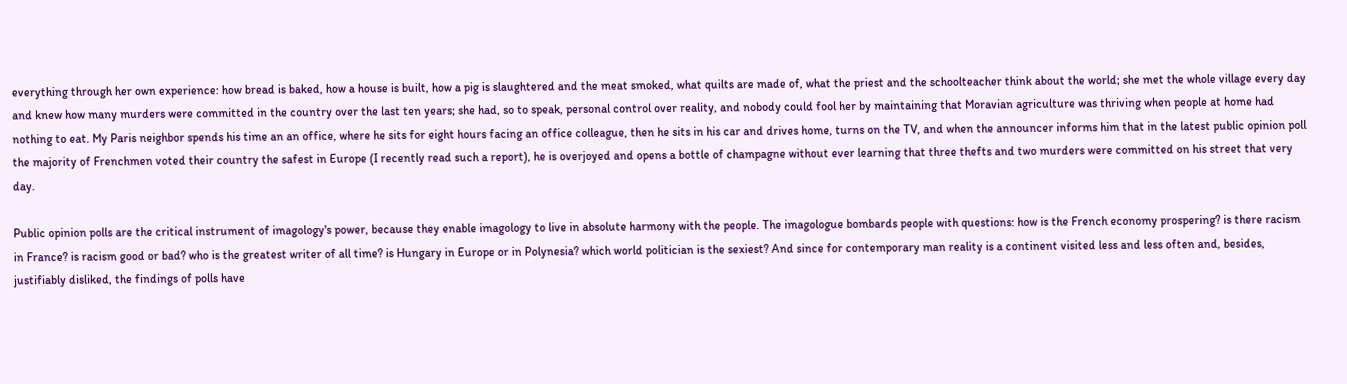everything through her own experience: how bread is baked, how a house is built, how a pig is slaughtered and the meat smoked, what quilts are made of, what the priest and the schoolteacher think about the world; she met the whole village every day and knew how many murders were committed in the country over the last ten years; she had, so to speak, personal control over reality, and nobody could fool her by maintaining that Moravian agriculture was thriving when people at home had nothing to eat. My Paris neighbor spends his time an an office, where he sits for eight hours facing an office colleague, then he sits in his car and drives home, turns on the TV, and when the announcer informs him that in the latest public opinion poll the majority of Frenchmen voted their country the safest in Europe (I recently read such a report), he is overjoyed and opens a bottle of champagne without ever learning that three thefts and two murders were committed on his street that very day.

Public opinion polls are the critical instrument of imagology's power, because they enable imagology to live in absolute harmony with the people. The imagologue bombards people with questions: how is the French economy prospering? is there racism in France? is racism good or bad? who is the greatest writer of all time? is Hungary in Europe or in Polynesia? which world politician is the sexiest? And since for contemporary man reality is a continent visited less and less often and, besides, justifiably disliked, the findings of polls have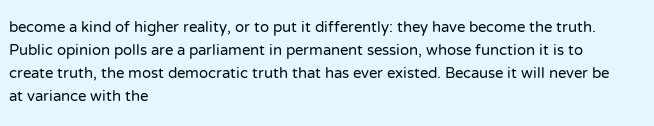become a kind of higher reality, or to put it differently: they have become the truth. Public opinion polls are a parliament in permanent session, whose function it is to create truth, the most democratic truth that has ever existed. Because it will never be at variance with the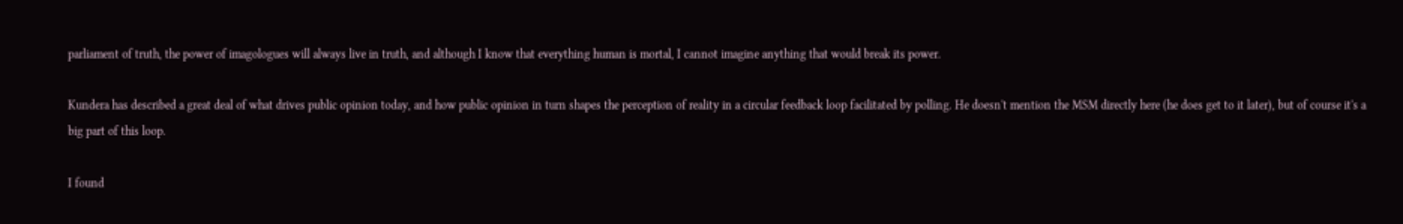parliament of truth, the power of imagologues will always live in truth, and although I know that everything human is mortal, I cannot imagine anything that would break its power.

Kundera has described a great deal of what drives public opinion today, and how public opinion in turn shapes the perception of reality in a circular feedback loop facilitated by polling. He doesn't mention the MSM directly here (he does get to it later), but of course it's a big part of this loop.

I found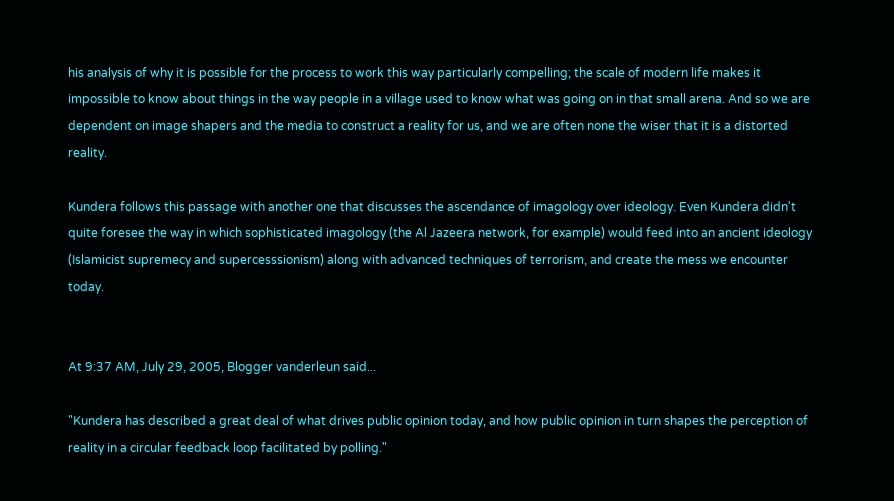his analysis of why it is possible for the process to work this way particularly compelling; the scale of modern life makes it impossible to know about things in the way people in a village used to know what was going on in that small arena. And so we are dependent on image shapers and the media to construct a reality for us, and we are often none the wiser that it is a distorted reality.

Kundera follows this passage with another one that discusses the ascendance of imagology over ideology. Even Kundera didn't quite foresee the way in which sophisticated imagology (the Al Jazeera network, for example) would feed into an ancient ideology (Islamicist supremecy and supercesssionism) along with advanced techniques of terrorism, and create the mess we encounter today.


At 9:37 AM, July 29, 2005, Blogger vanderleun said...

"Kundera has described a great deal of what drives public opinion today, and how public opinion in turn shapes the perception of reality in a circular feedback loop facilitated by polling."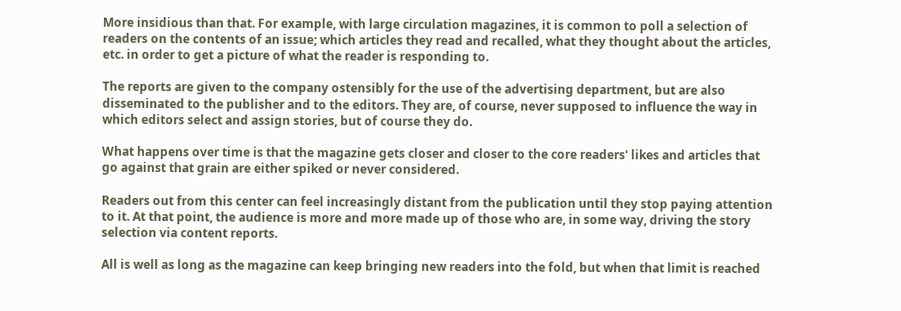More insidious than that. For example, with large circulation magazines, it is common to poll a selection of readers on the contents of an issue; which articles they read and recalled, what they thought about the articles, etc. in order to get a picture of what the reader is responding to.

The reports are given to the company ostensibly for the use of the advertising department, but are also disseminated to the publisher and to the editors. They are, of course, never supposed to influence the way in which editors select and assign stories, but of course they do.

What happens over time is that the magazine gets closer and closer to the core readers' likes and articles that go against that grain are either spiked or never considered.

Readers out from this center can feel increasingly distant from the publication until they stop paying attention to it. At that point, the audience is more and more made up of those who are, in some way, driving the story selection via content reports.

All is well as long as the magazine can keep bringing new readers into the fold, but when that limit is reached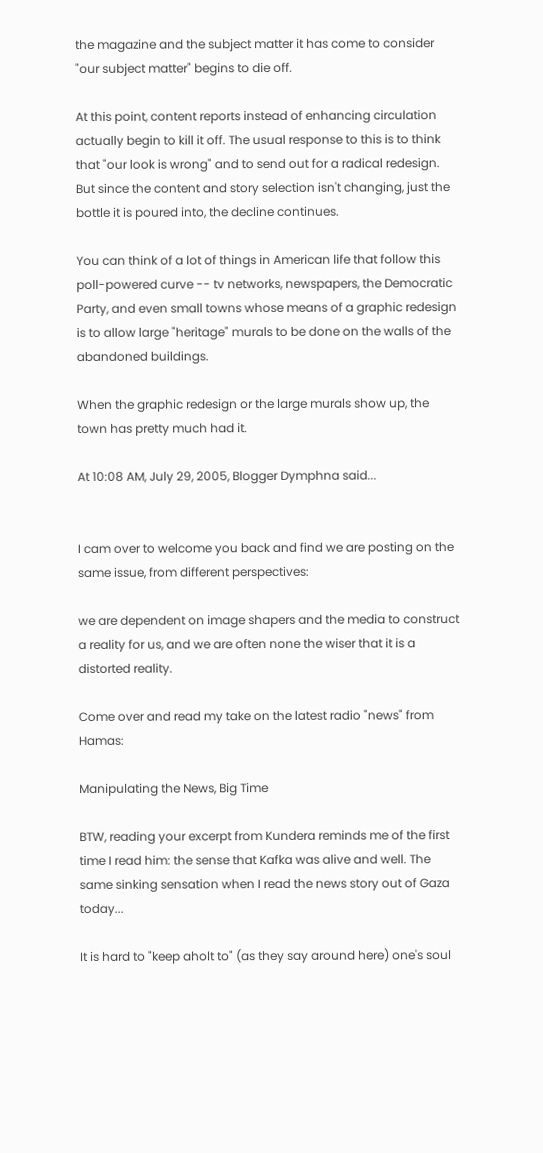the magazine and the subject matter it has come to consider "our subject matter" begins to die off.

At this point, content reports instead of enhancing circulation actually begin to kill it off. The usual response to this is to think that "our look is wrong" and to send out for a radical redesign. But since the content and story selection isn't changing, just the bottle it is poured into, the decline continues.

You can think of a lot of things in American life that follow this poll-powered curve -- tv networks, newspapers, the Democratic Party, and even small towns whose means of a graphic redesign is to allow large "heritage" murals to be done on the walls of the abandoned buildings.

When the graphic redesign or the large murals show up, the town has pretty much had it.

At 10:08 AM, July 29, 2005, Blogger Dymphna said...


I cam over to welcome you back and find we are posting on the same issue, from different perspectives:

we are dependent on image shapers and the media to construct a reality for us, and we are often none the wiser that it is a distorted reality.

Come over and read my take on the latest radio "news" from Hamas:

Manipulating the News, Big Time

BTW, reading your excerpt from Kundera reminds me of the first time I read him: the sense that Kafka was alive and well. The same sinking sensation when I read the news story out of Gaza today...

It is hard to "keep aholt to" (as they say around here) one's soul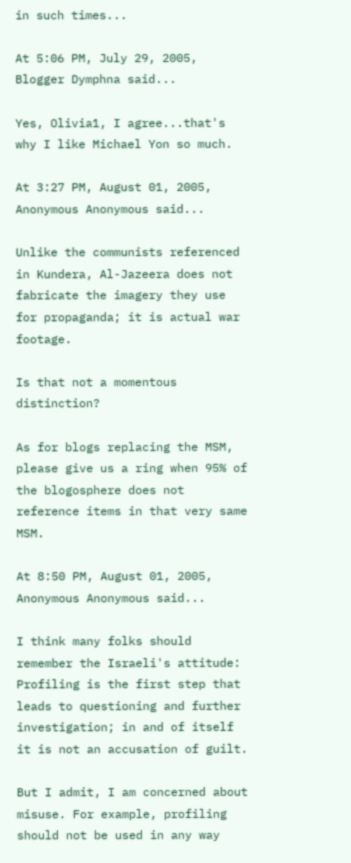in such times...

At 5:06 PM, July 29, 2005, Blogger Dymphna said...

Yes, Olivia1, I agree...that's why I like Michael Yon so much.

At 3:27 PM, August 01, 2005, Anonymous Anonymous said...

Unlike the communists referenced in Kundera, Al-Jazeera does not fabricate the imagery they use for propaganda; it is actual war footage.

Is that not a momentous distinction?

As for blogs replacing the MSM, please give us a ring when 95% of the blogosphere does not reference items in that very same MSM.

At 8:50 PM, August 01, 2005, Anonymous Anonymous said...

I think many folks should remember the Israeli's attitude: Profiling is the first step that leads to questioning and further investigation; in and of itself it is not an accusation of guilt.

But I admit, I am concerned about misuse. For example, profiling should not be used in any way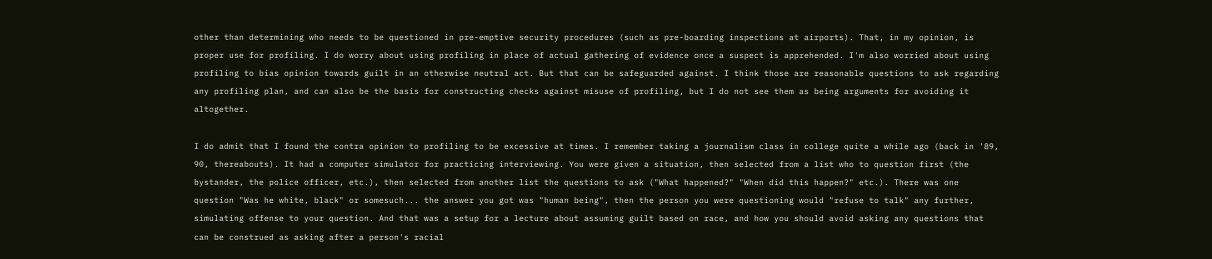other than determining who needs to be questioned in pre-emptive security procedures (such as pre-boarding inspections at airports). That, in my opinion, is proper use for profiling. I do worry about using profiling in place of actual gathering of evidence once a suspect is apprehended. I'm also worried about using profiling to bias opinion towards guilt in an otherwise neutral act. But that can be safeguarded against. I think those are reasonable questions to ask regarding any profiling plan, and can also be the basis for constructing checks against misuse of profiling, but I do not see them as being arguments for avoiding it altogether.

I do admit that I found the contra opinion to profiling to be excessive at times. I remember taking a journalism class in college quite a while ago (back in '89, 90, thereabouts). It had a computer simulator for practicing interviewing. You were given a situation, then selected from a list who to question first (the bystander, the police officer, etc.), then selected from another list the questions to ask ("What happened?" "When did this happen?" etc.). There was one question "Was he white, black" or somesuch... the answer you got was "human being", then the person you were questioning would "refuse to talk" any further, simulating offense to your question. And that was a setup for a lecture about assuming guilt based on race, and how you should avoid asking any questions that can be construed as asking after a person's racial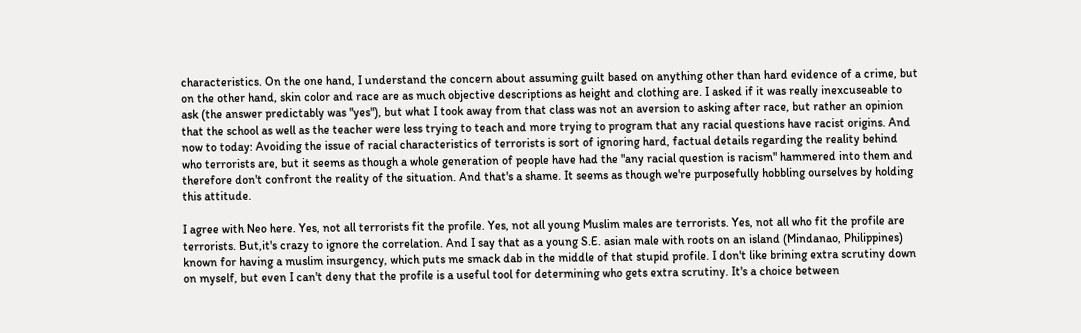characteristics. On the one hand, I understand the concern about assuming guilt based on anything other than hard evidence of a crime, but on the other hand, skin color and race are as much objective descriptions as height and clothing are. I asked if it was really inexcuseable to ask (the answer predictably was "yes"), but what I took away from that class was not an aversion to asking after race, but rather an opinion that the school as well as the teacher were less trying to teach and more trying to program that any racial questions have racist origins. And now to today: Avoiding the issue of racial characteristics of terrorists is sort of ignoring hard, factual details regarding the reality behind who terrorists are, but it seems as though a whole generation of people have had the "any racial question is racism" hammered into them and therefore don't confront the reality of the situation. And that's a shame. It seems as though we're purposefully hobbling ourselves by holding this attitude.

I agree with Neo here. Yes, not all terrorists fit the profile. Yes, not all young Muslim males are terrorists. Yes, not all who fit the profile are terrorists. But,it's crazy to ignore the correlation. And I say that as a young S.E. asian male with roots on an island (Mindanao, Philippines) known for having a muslim insurgency, which puts me smack dab in the middle of that stupid profile. I don't like brining extra scrutiny down on myself, but even I can't deny that the profile is a useful tool for determining who gets extra scrutiny. It's a choice between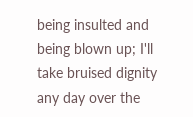being insulted and being blown up; I'll take bruised dignity any day over the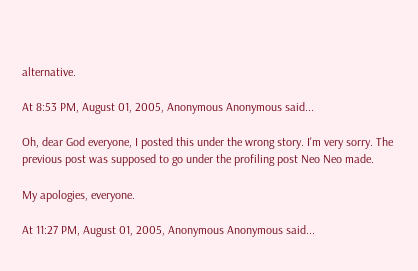alternative.

At 8:53 PM, August 01, 2005, Anonymous Anonymous said...

Oh, dear God everyone, I posted this under the wrong story. I'm very sorry. The previous post was supposed to go under the profiling post Neo Neo made.

My apologies, everyone.

At 11:27 PM, August 01, 2005, Anonymous Anonymous said...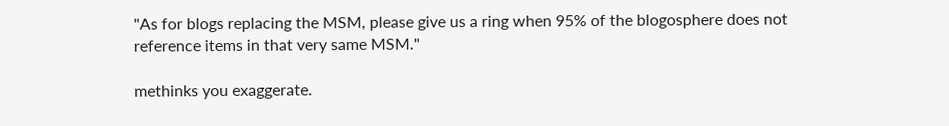"As for blogs replacing the MSM, please give us a ring when 95% of the blogosphere does not reference items in that very same MSM."

methinks you exaggerate.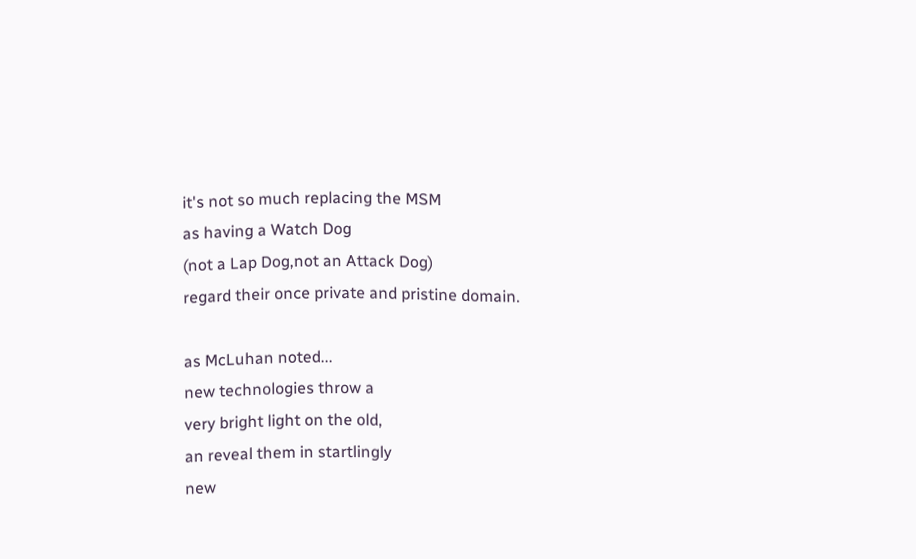it's not so much replacing the MSM
as having a Watch Dog
(not a Lap Dog,not an Attack Dog)
regard their once private and pristine domain.

as McLuhan noted...
new technologies throw a
very bright light on the old,
an reveal them in startlingly
new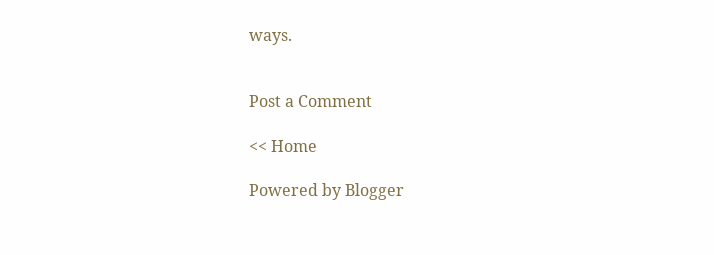ways.


Post a Comment

<< Home

Powered by Blogger